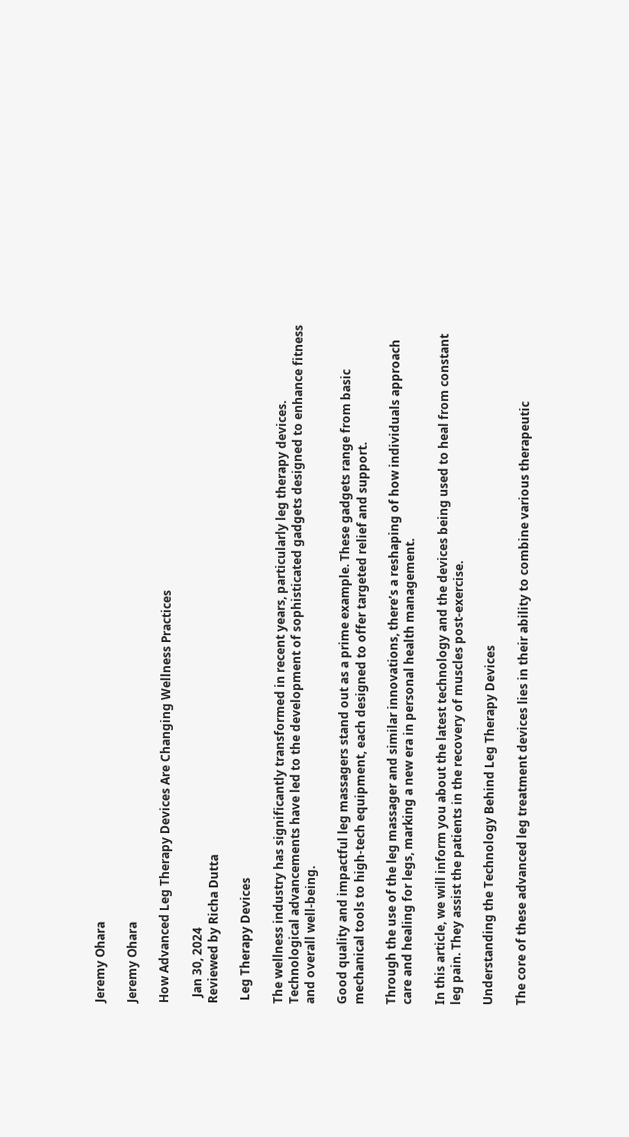Jeremy Ohara

Jeremy Ohara

How Advanced Leg Therapy Devices Are Changing Wellness Practices

  Jan 30, 2024
Reviewed by Richa Dutta

 Leg Therapy Devices

The wellness industry has significantly transformed in recent years, particularly leg therapy devices. Technological advancements have led to the development of sophisticated gadgets designed to enhance fitness and overall well-being.

Good quality and impactful leg massagers stand out as a prime example. These gadgets range from basic mechanical tools to high-tech equipment, each designed to offer targeted relief and support.

Through the use of the leg massager and similar innovations, there’s a reshaping of how individuals approach care and healing for legs, marking a new era in personal health management.

In this article, we will inform you about the latest technology and the devices being used to heal from constant leg pain. They assist the patients in the recovery of muscles post-exercise.

Understanding the Technology Behind Leg Therapy Devices

The core of these advanced leg treatment devices lies in their ability to combine various therapeutic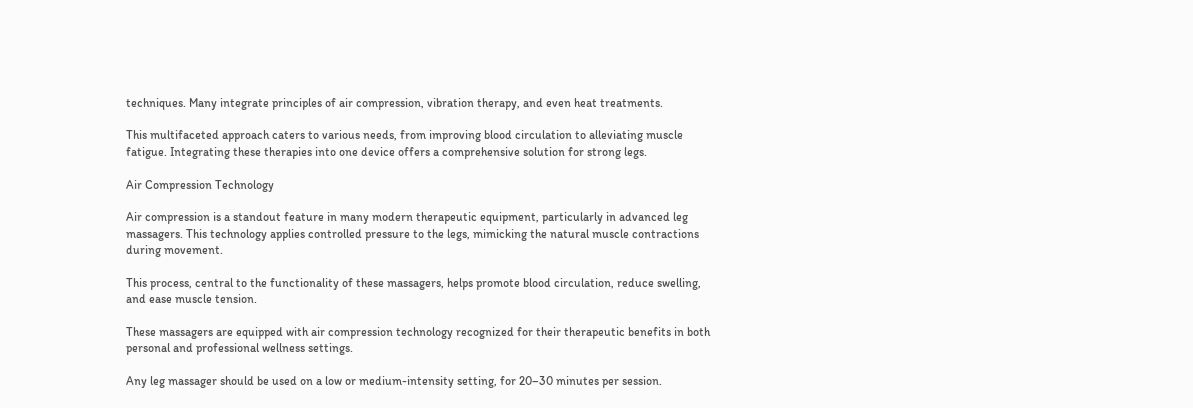techniques. Many integrate principles of air compression, vibration therapy, and even heat treatments.

This multifaceted approach caters to various needs, from improving blood circulation to alleviating muscle fatigue. Integrating these therapies into one device offers a comprehensive solution for strong legs.

Air Compression Technology

Air compression is a standout feature in many modern therapeutic equipment, particularly in advanced leg massagers. This technology applies controlled pressure to the legs, mimicking the natural muscle contractions during movement.

This process, central to the functionality of these massagers, helps promote blood circulation, reduce swelling, and ease muscle tension.

These massagers are equipped with air compression technology recognized for their therapeutic benefits in both personal and professional wellness settings.

Any leg massager should be used on a low or medium-intensity setting, for 20–30 minutes per session.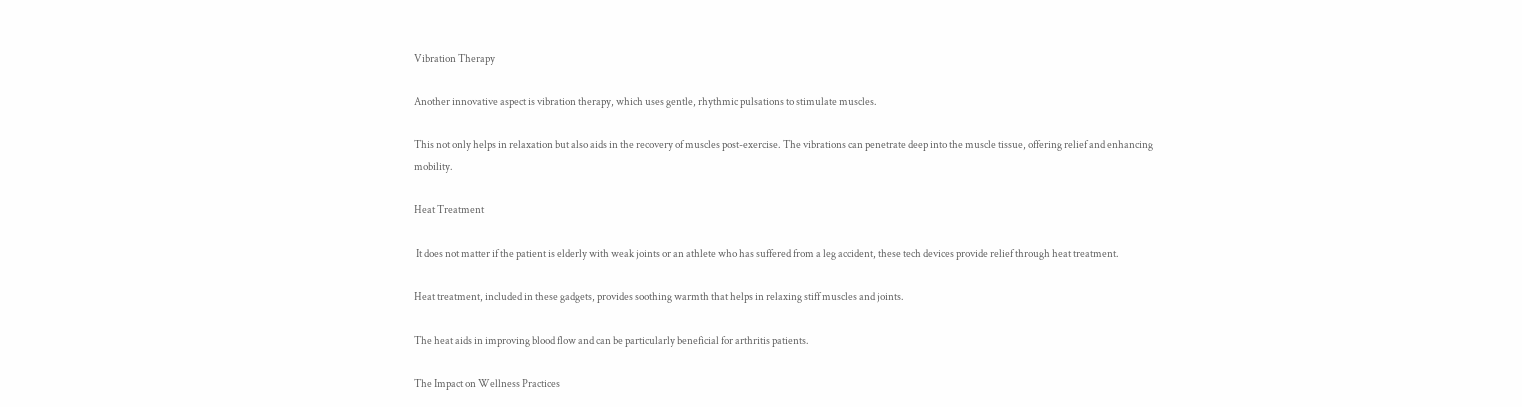Vibration Therapy

Another innovative aspect is vibration therapy, which uses gentle, rhythmic pulsations to stimulate muscles.

This not only helps in relaxation but also aids in the recovery of muscles post-exercise. The vibrations can penetrate deep into the muscle tissue, offering relief and enhancing mobility.

Heat Treatment

 It does not matter if the patient is elderly with weak joints or an athlete who has suffered from a leg accident, these tech devices provide relief through heat treatment.

Heat treatment, included in these gadgets, provides soothing warmth that helps in relaxing stiff muscles and joints.

The heat aids in improving blood flow and can be particularly beneficial for arthritis patients.

The Impact on Wellness Practices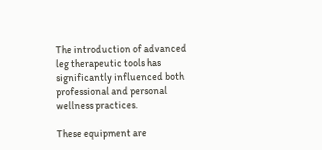The introduction of advanced leg therapeutic tools has significantly influenced both professional and personal wellness practices.

These equipment are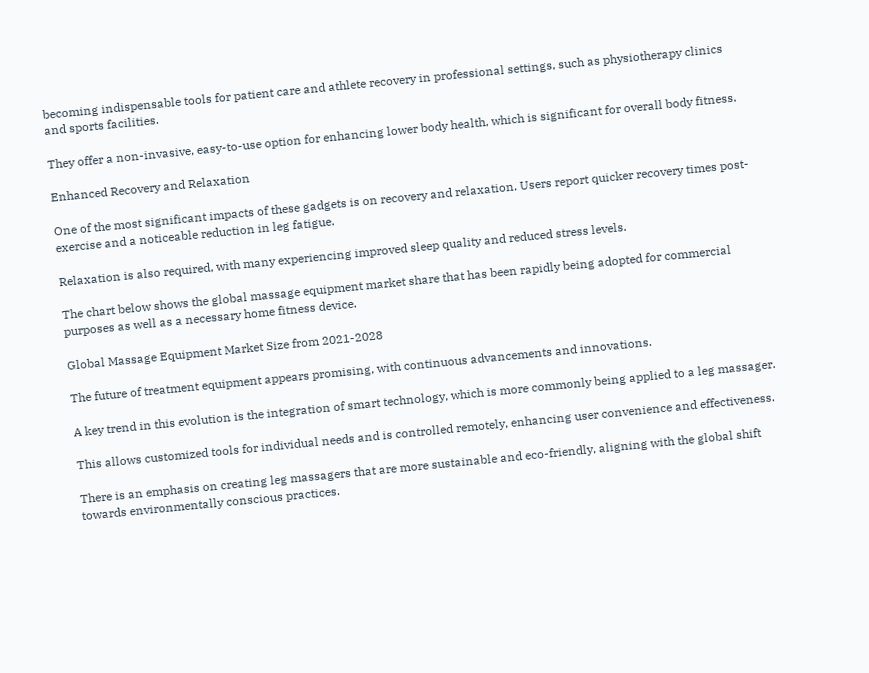becoming indispensable tools for patient care and athlete recovery in professional settings, such as physiotherapy clinics and sports facilities.

They offer a non-invasive, easy-to-use option for enhancing lower body health, which is significant for overall body fitness.

Enhanced Recovery and Relaxation

One of the most significant impacts of these gadgets is on recovery and relaxation. Users report quicker recovery times post-exercise and a noticeable reduction in leg fatigue.

Relaxation is also required, with many experiencing improved sleep quality and reduced stress levels.

The chart below shows the global massage equipment market share that has been rapidly being adopted for commercial purposes as well as a necessary home fitness device.

Global Massage Equipment Market Size from 2021-2028

The future of treatment equipment appears promising, with continuous advancements and innovations.

A key trend in this evolution is the integration of smart technology, which is more commonly being applied to a leg massager.

This allows customized tools for individual needs and is controlled remotely, enhancing user convenience and effectiveness.

There is an emphasis on creating leg massagers that are more sustainable and eco-friendly, aligning with the global shift towards environmentally conscious practices.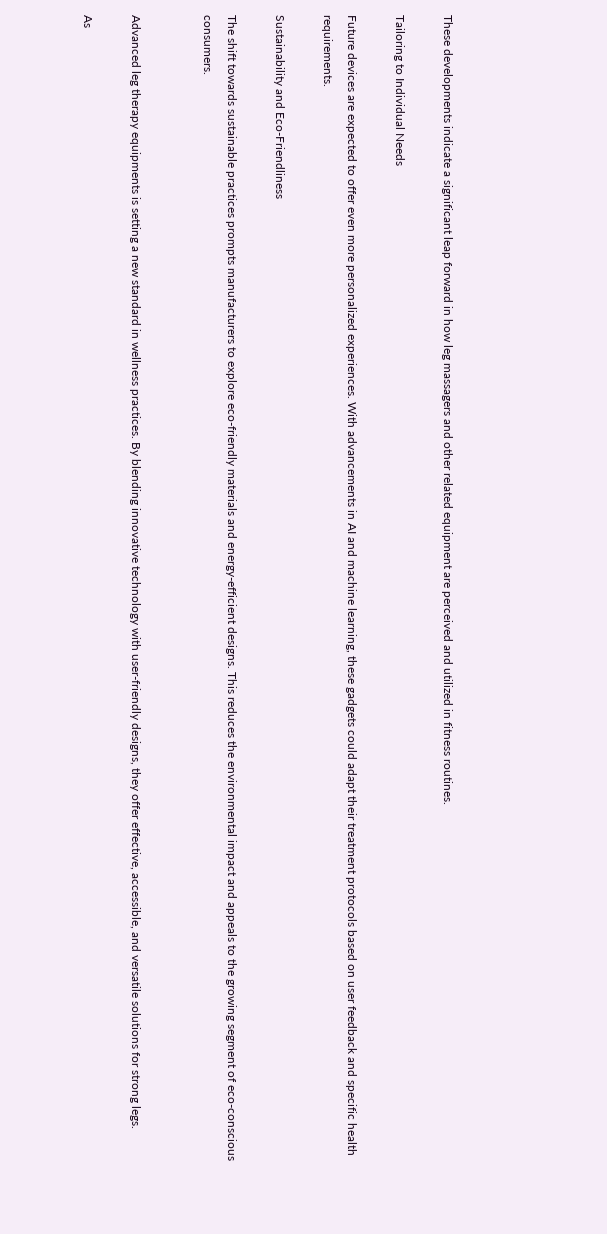These developments indicate a significant leap forward in how leg massagers and other related equipment are perceived and utilized in fitness routines.

Tailoring to Individual Needs

Future devices are expected to offer even more personalized experiences. With advancements in AI and machine learning, these gadgets could adapt their treatment protocols based on user feedback and specific health requirements.

Sustainability and Eco-Friendliness

The shift towards sustainable practices prompts manufacturers to explore eco-friendly materials and energy-efficient designs. This reduces the environmental impact and appeals to the growing segment of eco-conscious consumers.


Advanced leg therapy equipments is setting a new standard in wellness practices. By blending innovative technology with user-friendly designs, they offer effective, accessible, and versatile solutions for strong legs.

As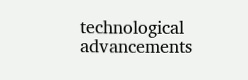technological advancements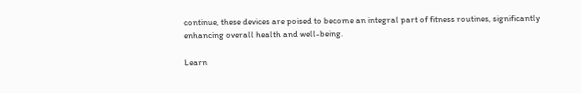continue, these devices are poised to become an integral part of fitness routines, significantly enhancing overall health and well-being.

Learn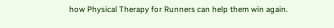how Physical Therapy for Runners can help them win again.